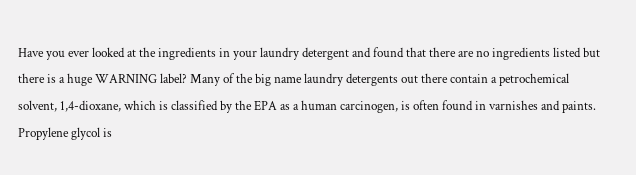Have you ever looked at the ingredients in your laundry detergent and found that there are no ingredients listed but there is a huge WARNING label? Many of the big name laundry detergents out there contain a petrochemical solvent, 1,4-dioxane, which is classified by the EPA as a human carcinogen, is often found in varnishes and paints. Propylene glycol is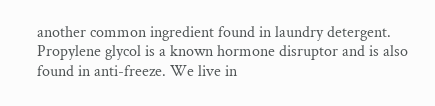another common ingredient found in laundry detergent. Propylene glycol is a known hormone disruptor and is also found in anti-freeze. We live in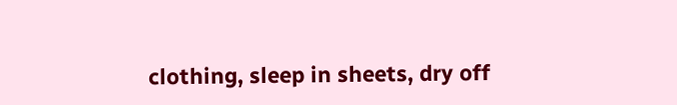clothing, sleep in sheets, dry off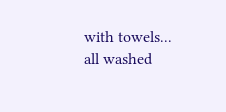with towels... all washed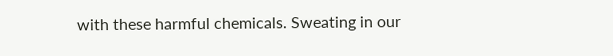with these harmful chemicals. Sweating in our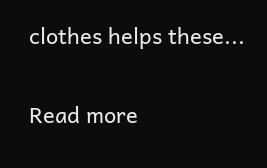clothes helps these...

Read more